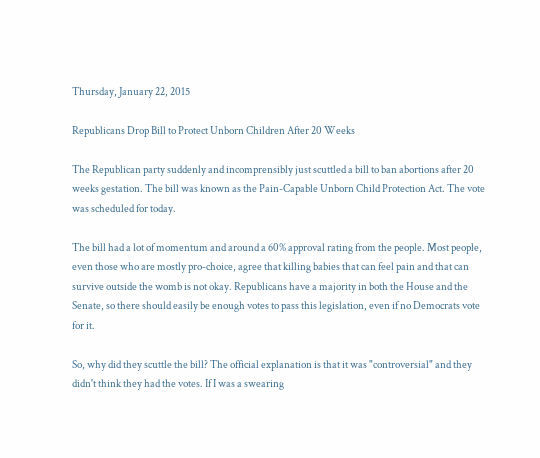Thursday, January 22, 2015

Republicans Drop Bill to Protect Unborn Children After 20 Weeks

The Republican party suddenly and incomprensibly just scuttled a bill to ban abortions after 20 weeks gestation. The bill was known as the Pain-Capable Unborn Child Protection Act. The vote was scheduled for today.

The bill had a lot of momentum and around a 60% approval rating from the people. Most people, even those who are mostly pro-choice, agree that killing babies that can feel pain and that can survive outside the womb is not okay. Republicans have a majority in both the House and the Senate, so there should easily be enough votes to pass this legislation, even if no Democrats vote for it.

So, why did they scuttle the bill? The official explanation is that it was "controversial" and they didn't think they had the votes. If I was a swearing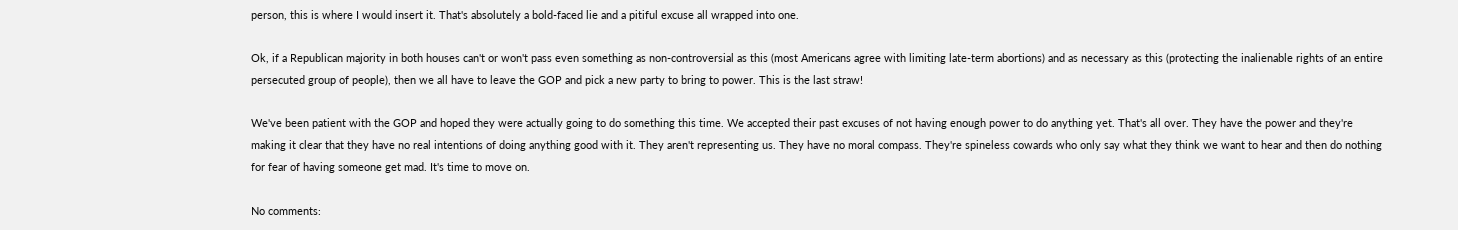person, this is where I would insert it. That's absolutely a bold-faced lie and a pitiful excuse all wrapped into one.

Ok, if a Republican majority in both houses can't or won't pass even something as non-controversial as this (most Americans agree with limiting late-term abortions) and as necessary as this (protecting the inalienable rights of an entire persecuted group of people), then we all have to leave the GOP and pick a new party to bring to power. This is the last straw!

We've been patient with the GOP and hoped they were actually going to do something this time. We accepted their past excuses of not having enough power to do anything yet. That's all over. They have the power and they're making it clear that they have no real intentions of doing anything good with it. They aren't representing us. They have no moral compass. They're spineless cowards who only say what they think we want to hear and then do nothing for fear of having someone get mad. It's time to move on.

No comments: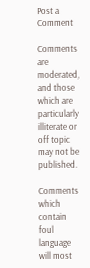Post a Comment

Comments are moderated, and those which are particularly illiterate or off topic may not be published.

Comments which contain foul language will most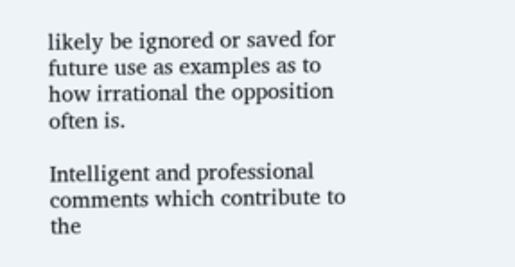likely be ignored or saved for future use as examples as to how irrational the opposition often is.

Intelligent and professional comments which contribute to the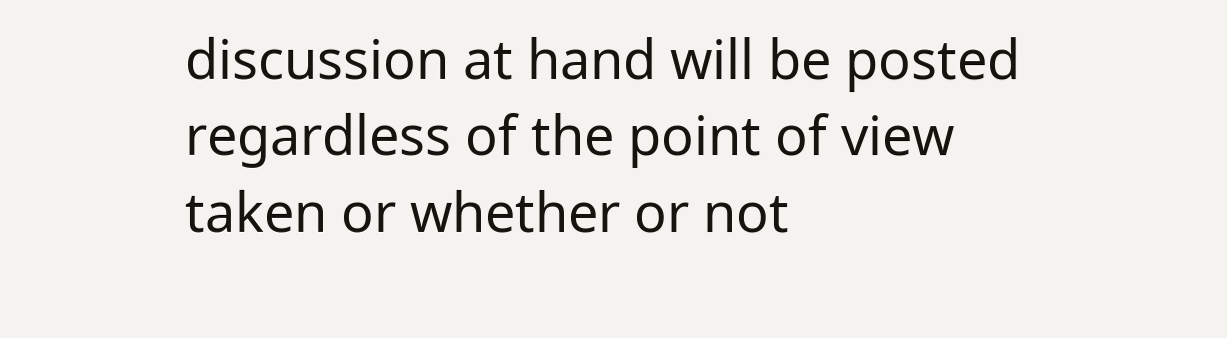discussion at hand will be posted regardless of the point of view taken or whether or not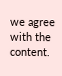we agree with the content.